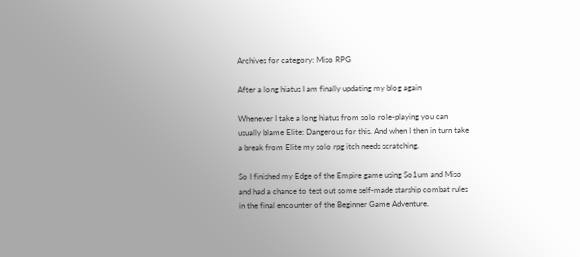Archives for category: Miso RPG

After a long hiatus I am finally updating my blog again

Whenever I take a long hiatus from solo role-playing you can usually blame Elite: Dangerous for this. And when I then in turn take a break from Elite my solo rpg itch needs scratching.

So I finished my Edge of the Empire game using So1um and Miso and had a chance to test out some self-made starship combat rules in the final encounter of the Beginner Game Adventure.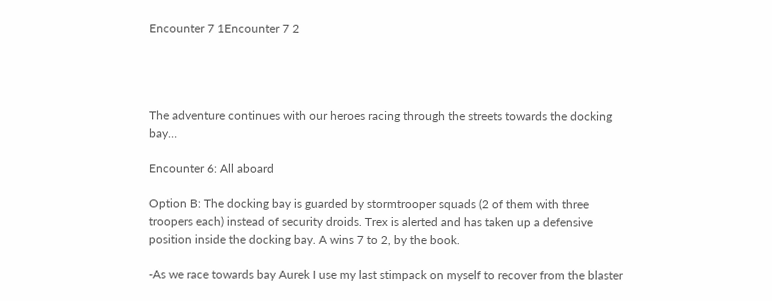Encounter 7 1Encounter 7 2




The adventure continues with our heroes racing through the streets towards the docking bay…

Encounter 6: All aboard

Option B: The docking bay is guarded by stormtrooper squads (2 of them with three troopers each) instead of security droids. Trex is alerted and has taken up a defensive position inside the docking bay. A wins 7 to 2, by the book.

-As we race towards bay Aurek I use my last stimpack on myself to recover from the blaster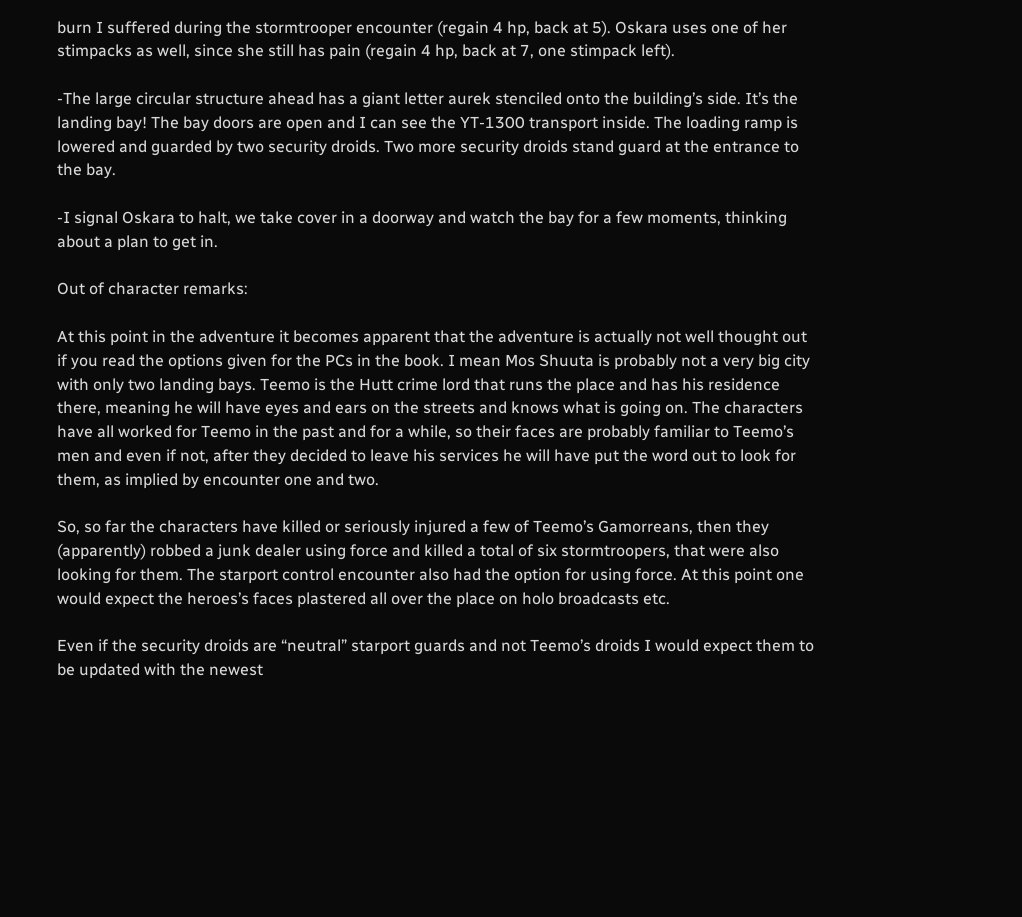burn I suffered during the stormtrooper encounter (regain 4 hp, back at 5). Oskara uses one of her stimpacks as well, since she still has pain (regain 4 hp, back at 7, one stimpack left).

-The large circular structure ahead has a giant letter aurek stenciled onto the building’s side. It’s the landing bay! The bay doors are open and I can see the YT-1300 transport inside. The loading ramp is lowered and guarded by two security droids. Two more security droids stand guard at the entrance to the bay.

-I signal Oskara to halt, we take cover in a doorway and watch the bay for a few moments, thinking about a plan to get in.

Out of character remarks:

At this point in the adventure it becomes apparent that the adventure is actually not well thought out if you read the options given for the PCs in the book. I mean Mos Shuuta is probably not a very big city with only two landing bays. Teemo is the Hutt crime lord that runs the place and has his residence there, meaning he will have eyes and ears on the streets and knows what is going on. The characters have all worked for Teemo in the past and for a while, so their faces are probably familiar to Teemo’s men and even if not, after they decided to leave his services he will have put the word out to look for them, as implied by encounter one and two.

So, so far the characters have killed or seriously injured a few of Teemo’s Gamorreans, then they (apparently) robbed a junk dealer using force and killed a total of six stormtroopers, that were also looking for them. The starport control encounter also had the option for using force. At this point one would expect the heroes’s faces plastered all over the place on holo broadcasts etc.

Even if the security droids are “neutral” starport guards and not Teemo’s droids I would expect them to be updated with the newest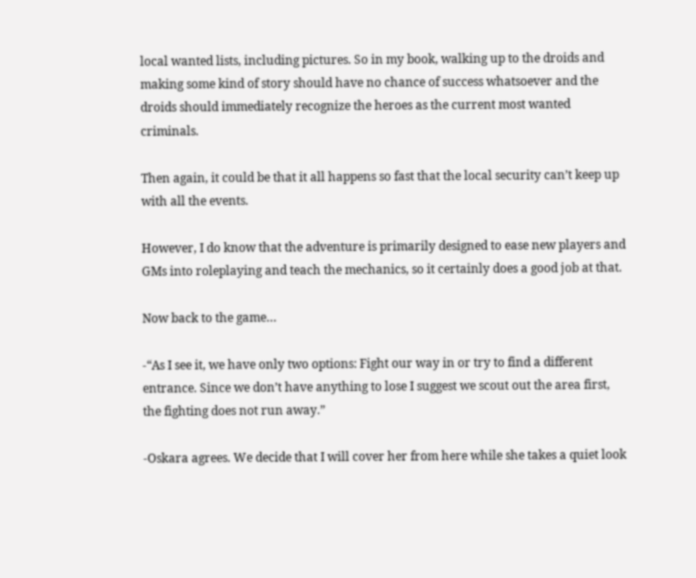local wanted lists, including pictures. So in my book, walking up to the droids and making some kind of story should have no chance of success whatsoever and the droids should immediately recognize the heroes as the current most wanted criminals.

Then again, it could be that it all happens so fast that the local security can’t keep up with all the events.

However, I do know that the adventure is primarily designed to ease new players and GMs into roleplaying and teach the mechanics, so it certainly does a good job at that.

Now back to the game…

-“As I see it, we have only two options: Fight our way in or try to find a different entrance. Since we don’t have anything to lose I suggest we scout out the area first, the fighting does not run away.”

-Oskara agrees. We decide that I will cover her from here while she takes a quiet look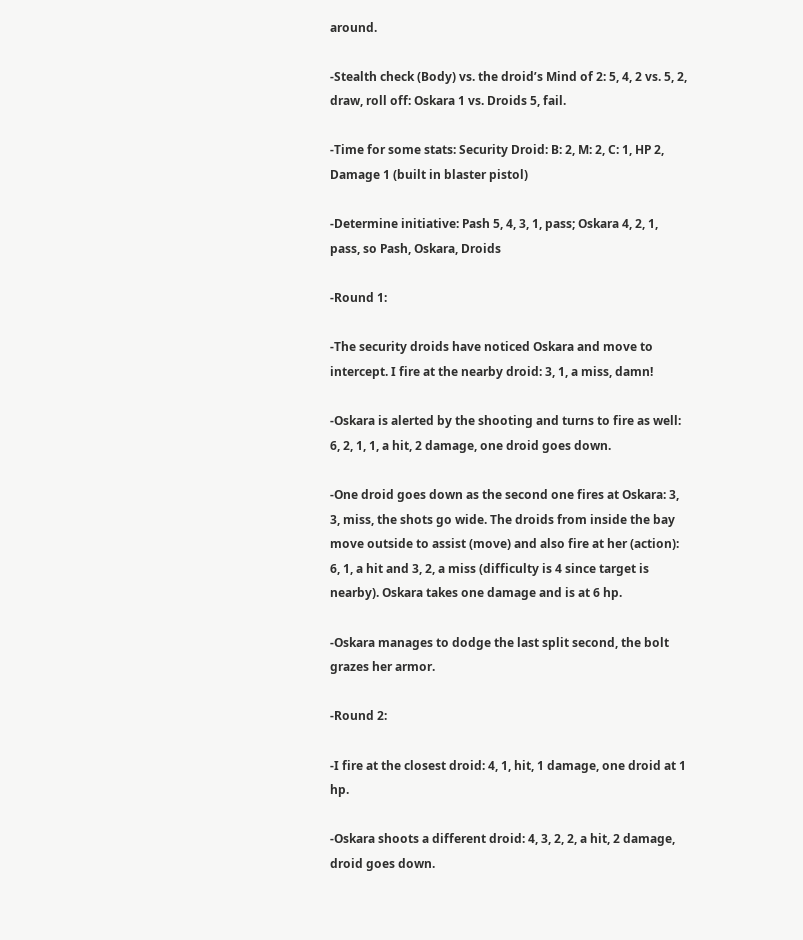around.

-Stealth check (Body) vs. the droid’s Mind of 2: 5, 4, 2 vs. 5, 2, draw, roll off: Oskara 1 vs. Droids 5, fail.

-Time for some stats: Security Droid: B: 2, M: 2, C: 1, HP 2, Damage 1 (built in blaster pistol)

-Determine initiative: Pash 5, 4, 3, 1, pass; Oskara 4, 2, 1, pass, so Pash, Oskara, Droids

-Round 1:

-The security droids have noticed Oskara and move to intercept. I fire at the nearby droid: 3, 1, a miss, damn!

-Oskara is alerted by the shooting and turns to fire as well: 6, 2, 1, 1, a hit, 2 damage, one droid goes down.

-One droid goes down as the second one fires at Oskara: 3, 3, miss, the shots go wide. The droids from inside the bay move outside to assist (move) and also fire at her (action): 6, 1, a hit and 3, 2, a miss (difficulty is 4 since target is nearby). Oskara takes one damage and is at 6 hp.

-Oskara manages to dodge the last split second, the bolt grazes her armor.

-Round 2:

-I fire at the closest droid: 4, 1, hit, 1 damage, one droid at 1 hp.

-Oskara shoots a different droid: 4, 3, 2, 2, a hit, 2 damage, droid goes down.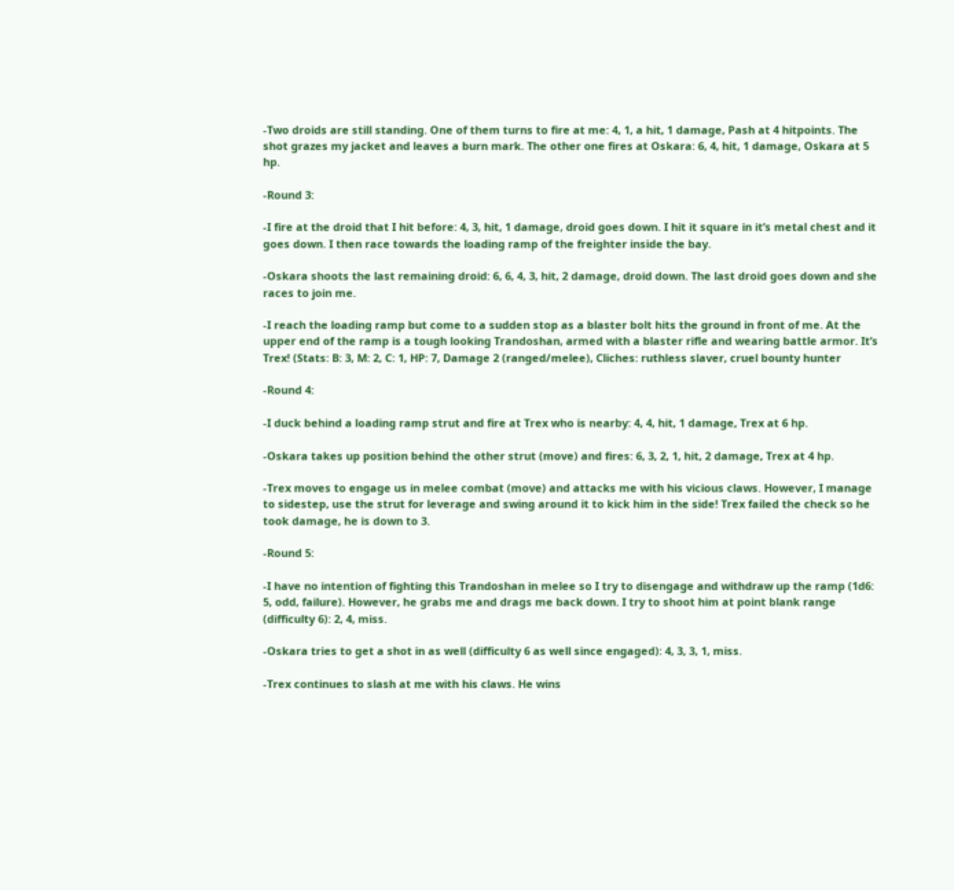-Two droids are still standing. One of them turns to fire at me: 4, 1, a hit, 1 damage, Pash at 4 hitpoints. The shot grazes my jacket and leaves a burn mark. The other one fires at Oskara: 6, 4, hit, 1 damage, Oskara at 5 hp.

-Round 3:

-I fire at the droid that I hit before: 4, 3, hit, 1 damage, droid goes down. I hit it square in it’s metal chest and it goes down. I then race towards the loading ramp of the freighter inside the bay.

-Oskara shoots the last remaining droid: 6, 6, 4, 3, hit, 2 damage, droid down. The last droid goes down and she races to join me.

-I reach the loading ramp but come to a sudden stop as a blaster bolt hits the ground in front of me. At the upper end of the ramp is a tough looking Trandoshan, armed with a blaster rifle and wearing battle armor. It’s Trex! (Stats: B: 3, M: 2, C: 1, HP: 7, Damage 2 (ranged/melee), Cliches: ruthless slaver, cruel bounty hunter

-Round 4:

-I duck behind a loading ramp strut and fire at Trex who is nearby: 4, 4, hit, 1 damage, Trex at 6 hp.

-Oskara takes up position behind the other strut (move) and fires: 6, 3, 2, 1, hit, 2 damage, Trex at 4 hp.

-Trex moves to engage us in melee combat (move) and attacks me with his vicious claws. However, I manage to sidestep, use the strut for leverage and swing around it to kick him in the side! Trex failed the check so he took damage, he is down to 3.

-Round 5:

-I have no intention of fighting this Trandoshan in melee so I try to disengage and withdraw up the ramp (1d6: 5, odd, failure). However, he grabs me and drags me back down. I try to shoot him at point blank range (difficulty 6): 2, 4, miss.

-Oskara tries to get a shot in as well (difficulty 6 as well since engaged): 4, 3, 3, 1, miss.

-Trex continues to slash at me with his claws. He wins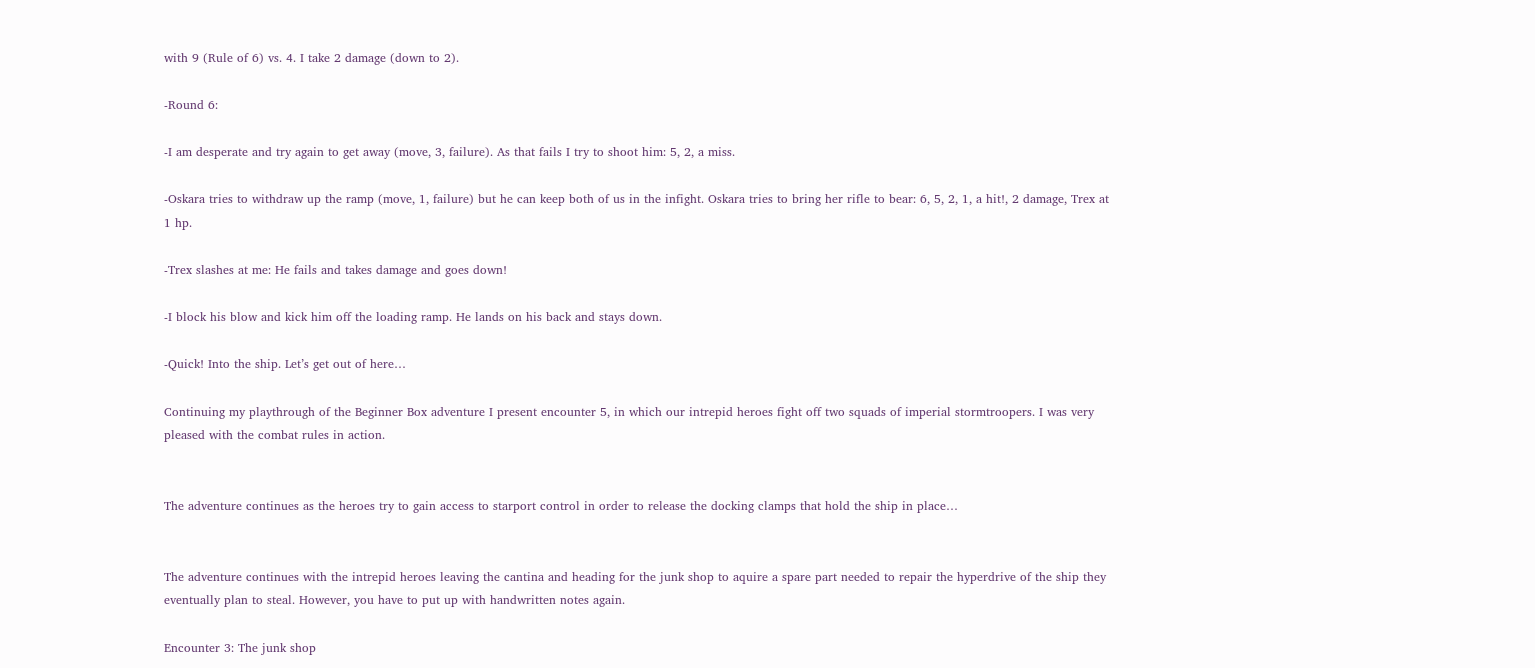with 9 (Rule of 6) vs. 4. I take 2 damage (down to 2).

-Round 6:

-I am desperate and try again to get away (move, 3, failure). As that fails I try to shoot him: 5, 2, a miss.

-Oskara tries to withdraw up the ramp (move, 1, failure) but he can keep both of us in the infight. Oskara tries to bring her rifle to bear: 6, 5, 2, 1, a hit!, 2 damage, Trex at 1 hp.

-Trex slashes at me: He fails and takes damage and goes down!

-I block his blow and kick him off the loading ramp. He lands on his back and stays down.

-Quick! Into the ship. Let’s get out of here…

Continuing my playthrough of the Beginner Box adventure I present encounter 5, in which our intrepid heroes fight off two squads of imperial stormtroopers. I was very pleased with the combat rules in action.


The adventure continues as the heroes try to gain access to starport control in order to release the docking clamps that hold the ship in place…


The adventure continues with the intrepid heroes leaving the cantina and heading for the junk shop to aquire a spare part needed to repair the hyperdrive of the ship they eventually plan to steal. However, you have to put up with handwritten notes again.

Encounter 3: The junk shop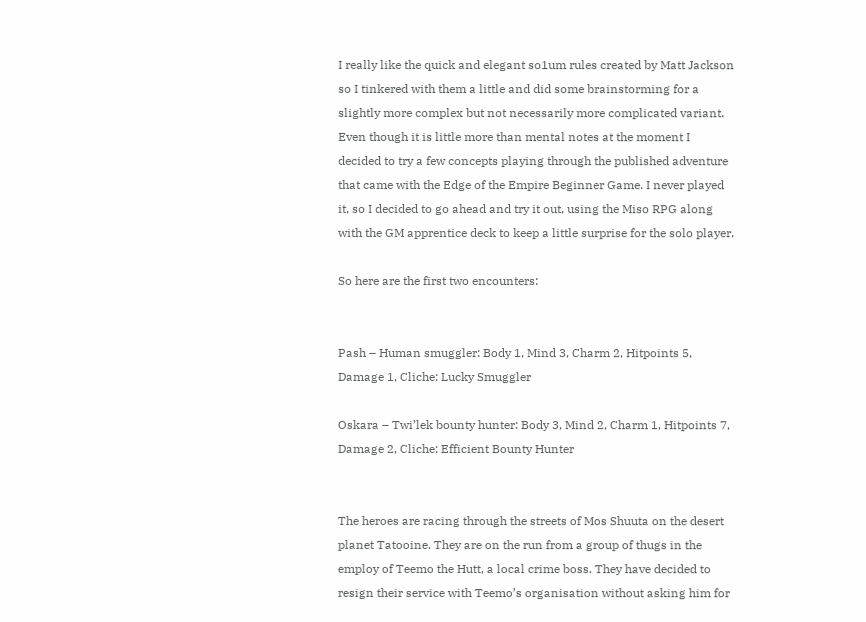I really like the quick and elegant so1um rules created by Matt Jackson so I tinkered with them a little and did some brainstorming for a slightly more complex but not necessarily more complicated variant. Even though it is little more than mental notes at the moment I decided to try a few concepts playing through the published adventure that came with the Edge of the Empire Beginner Game. I never played it, so I decided to go ahead and try it out, using the Miso RPG along with the GM apprentice deck to keep a little surprise for the solo player.

So here are the first two encounters:


Pash – Human smuggler: Body 1, Mind 3, Charm 2, Hitpoints 5, Damage 1, Cliche: Lucky Smuggler

Oskara – Twi’lek bounty hunter: Body 3, Mind 2, Charm 1, Hitpoints 7, Damage 2, Cliche: Efficient Bounty Hunter


The heroes are racing through the streets of Mos Shuuta on the desert planet Tatooine. They are on the run from a group of thugs in the employ of Teemo the Hutt, a local crime boss. They have decided to resign their service with Teemo’s organisation without asking him for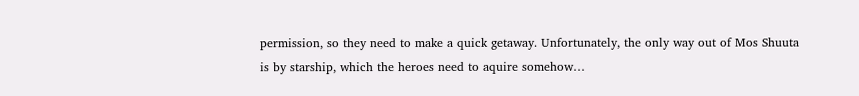permission, so they need to make a quick getaway. Unfortunately, the only way out of Mos Shuuta is by starship, which the heroes need to aquire somehow…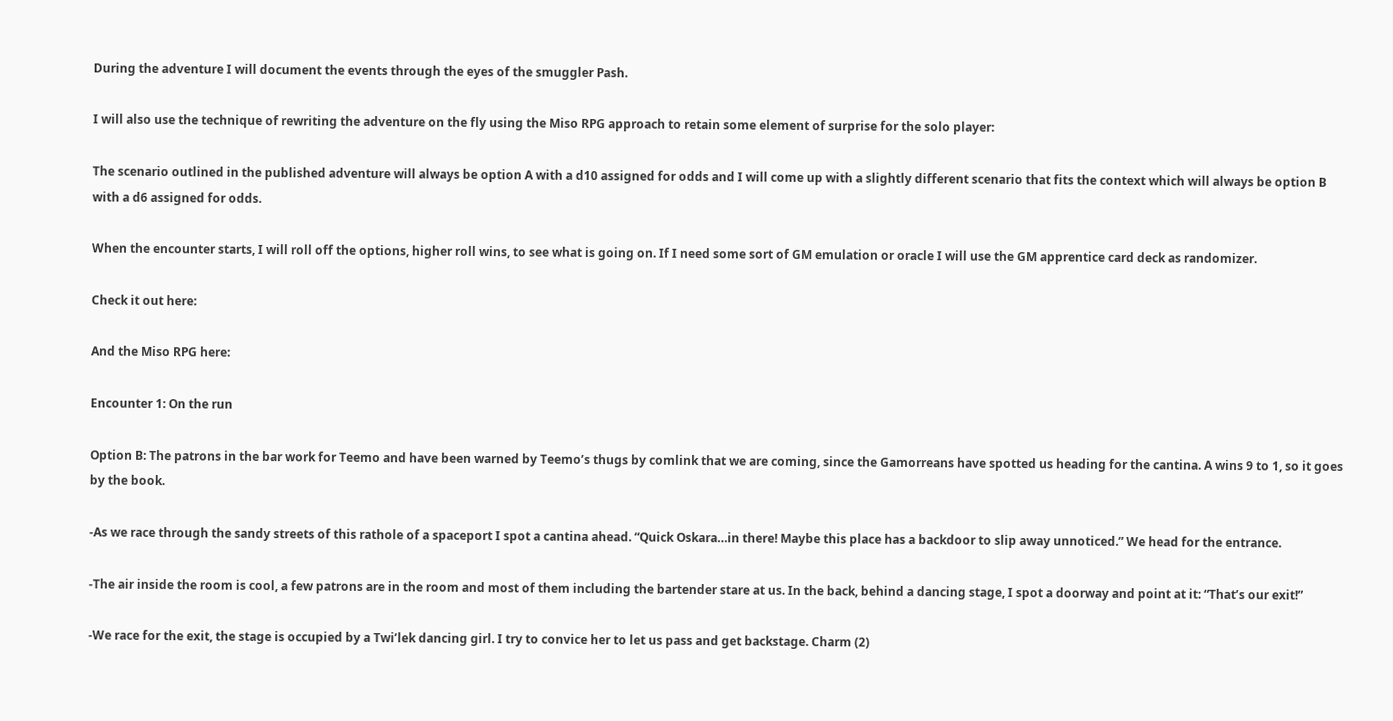During the adventure I will document the events through the eyes of the smuggler Pash.

I will also use the technique of rewriting the adventure on the fly using the Miso RPG approach to retain some element of surprise for the solo player:

The scenario outlined in the published adventure will always be option A with a d10 assigned for odds and I will come up with a slightly different scenario that fits the context which will always be option B with a d6 assigned for odds.

When the encounter starts, I will roll off the options, higher roll wins, to see what is going on. If I need some sort of GM emulation or oracle I will use the GM apprentice card deck as randomizer.

Check it out here:

And the Miso RPG here:

Encounter 1: On the run

Option B: The patrons in the bar work for Teemo and have been warned by Teemo’s thugs by comlink that we are coming, since the Gamorreans have spotted us heading for the cantina. A wins 9 to 1, so it goes by the book.

-As we race through the sandy streets of this rathole of a spaceport I spot a cantina ahead. “Quick Oskara…in there! Maybe this place has a backdoor to slip away unnoticed.” We head for the entrance.

-The air inside the room is cool, a few patrons are in the room and most of them including the bartender stare at us. In the back, behind a dancing stage, I spot a doorway and point at it: “That’s our exit!”

-We race for the exit, the stage is occupied by a Twi’lek dancing girl. I try to convice her to let us pass and get backstage. Charm (2)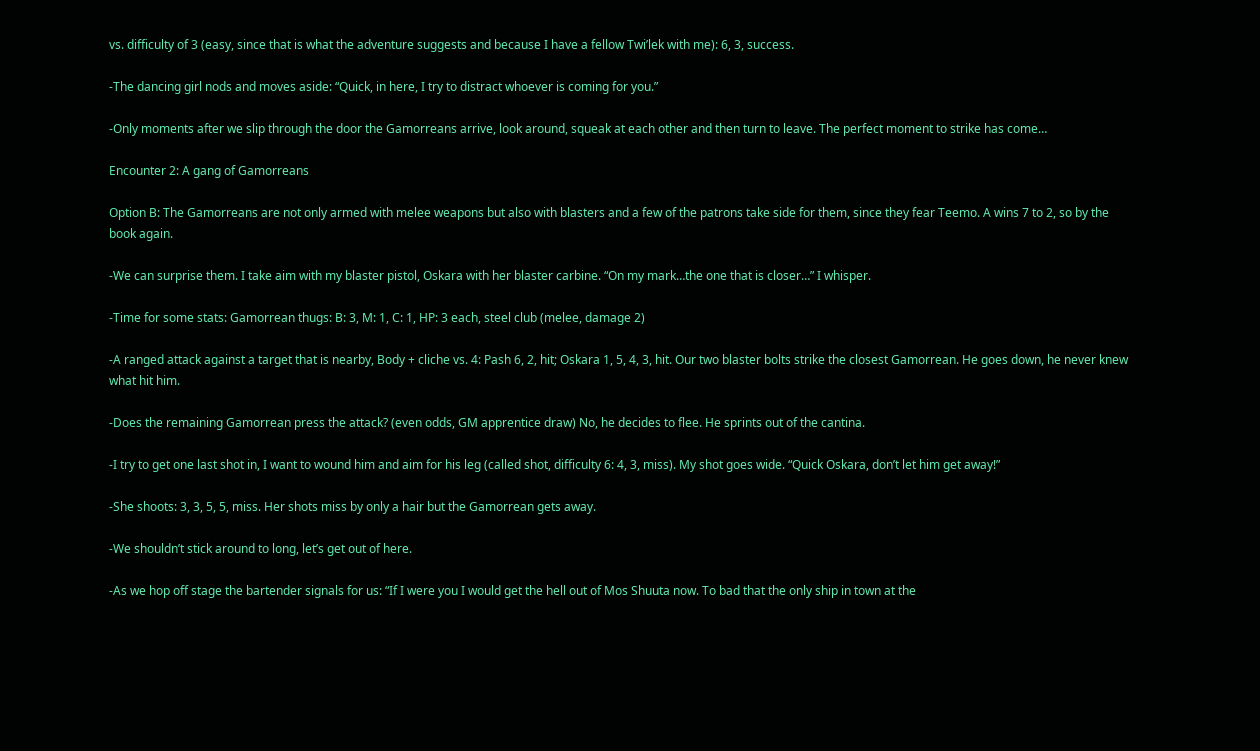vs. difficulty of 3 (easy, since that is what the adventure suggests and because I have a fellow Twi’lek with me): 6, 3, success.

-The dancing girl nods and moves aside: “Quick, in here, I try to distract whoever is coming for you.”

-Only moments after we slip through the door the Gamorreans arrive, look around, squeak at each other and then turn to leave. The perfect moment to strike has come…

Encounter 2: A gang of Gamorreans

Option B: The Gamorreans are not only armed with melee weapons but also with blasters and a few of the patrons take side for them, since they fear Teemo. A wins 7 to 2, so by the book again.

-We can surprise them. I take aim with my blaster pistol, Oskara with her blaster carbine. “On my mark…the one that is closer…” I whisper.

-Time for some stats: Gamorrean thugs: B: 3, M: 1, C: 1, HP: 3 each, steel club (melee, damage 2)

-A ranged attack against a target that is nearby, Body + cliche vs. 4: Pash 6, 2, hit; Oskara 1, 5, 4, 3, hit. Our two blaster bolts strike the closest Gamorrean. He goes down, he never knew what hit him.

-Does the remaining Gamorrean press the attack? (even odds, GM apprentice draw) No, he decides to flee. He sprints out of the cantina.

-I try to get one last shot in, I want to wound him and aim for his leg (called shot, difficulty 6: 4, 3, miss). My shot goes wide. “Quick Oskara, don’t let him get away!”

-She shoots: 3, 3, 5, 5, miss. Her shots miss by only a hair but the Gamorrean gets away.

-We shouldn’t stick around to long, let’s get out of here.

-As we hop off stage the bartender signals for us: “If I were you I would get the hell out of Mos Shuuta now. To bad that the only ship in town at the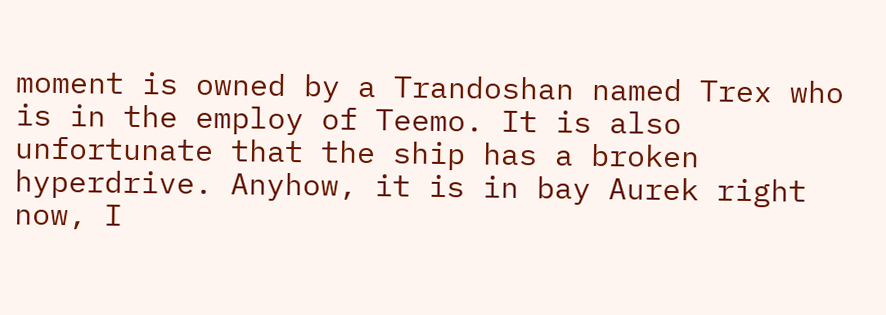moment is owned by a Trandoshan named Trex who is in the employ of Teemo. It is also unfortunate that the ship has a broken hyperdrive. Anyhow, it is in bay Aurek right now, I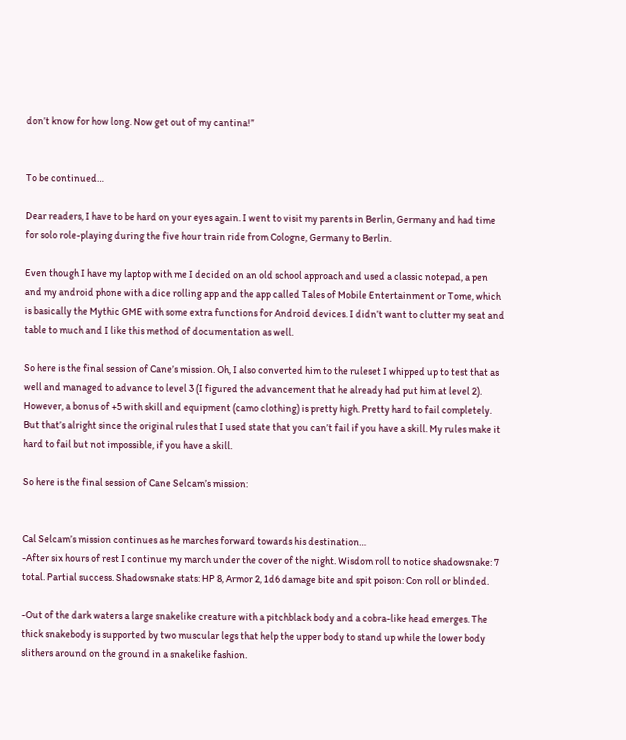don’t know for how long. Now get out of my cantina!”


To be continued…

Dear readers, I have to be hard on your eyes again. I went to visit my parents in Berlin, Germany and had time for solo role-playing during the five hour train ride from Cologne, Germany to Berlin.

Even though I have my laptop with me I decided on an old school approach and used a classic notepad, a pen and my android phone with a dice rolling app and the app called Tales of Mobile Entertainment or Tome, which is basically the Mythic GME with some extra functions for Android devices. I didn’t want to clutter my seat and table to much and I like this method of documentation as well.

So here is the final session of Cane’s mission. Oh, I also converted him to the ruleset I whipped up to test that as well and managed to advance to level 3 (I figured the advancement that he already had put him at level 2). However, a bonus of +5 with skill and equipment (camo clothing) is pretty high. Pretty hard to fail completely. But that’s alright since the original rules that I used state that you can’t fail if you have a skill. My rules make it hard to fail but not impossible, if you have a skill.

So here is the final session of Cane Selcam’s mission:


Cal Selcam’s mission continues as he marches forward towards his destination…
-After six hours of rest I continue my march under the cover of the night. Wisdom roll to notice shadowsnake: 7 total. Partial success. Shadowsnake stats: HP 8, Armor 2, 1d6 damage bite and spit poison: Con roll or blinded.

-Out of the dark waters a large snakelike creature with a pitchblack body and a cobra-like head emerges. The thick snakebody is supported by two muscular legs that help the upper body to stand up while the lower body slithers around on the ground in a snakelike fashion.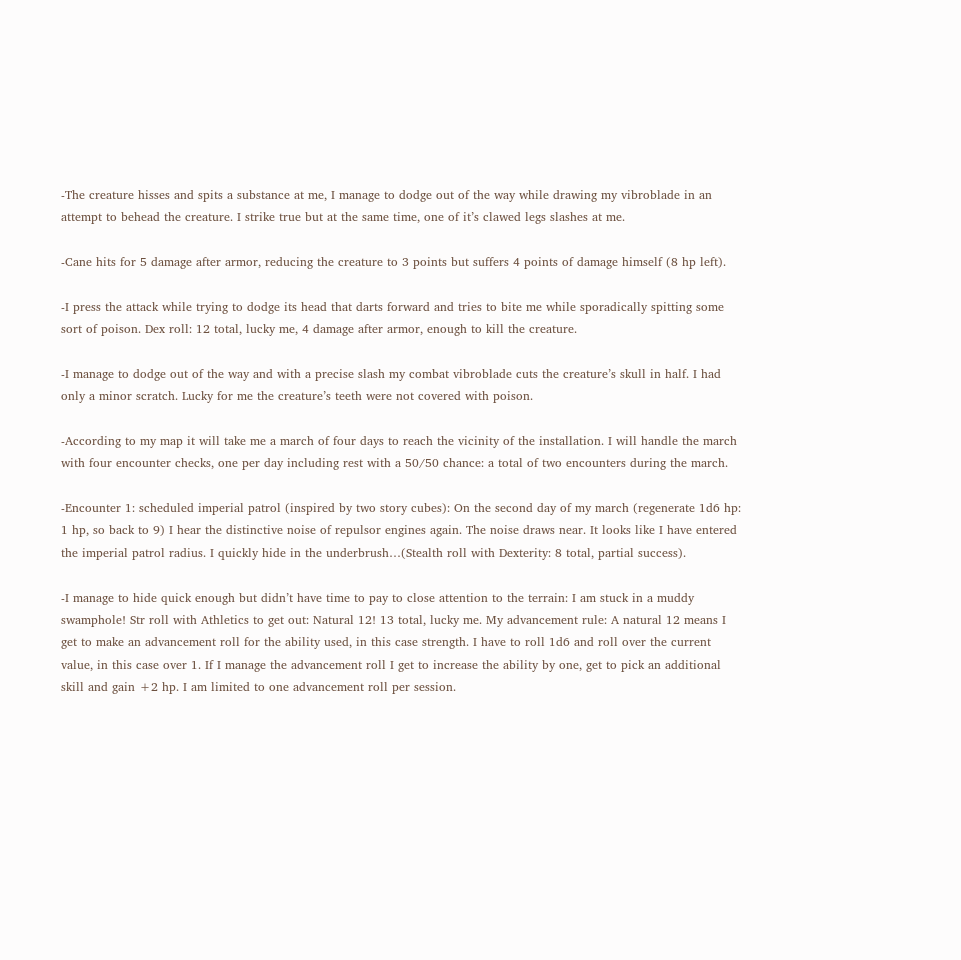-The creature hisses and spits a substance at me, I manage to dodge out of the way while drawing my vibroblade in an attempt to behead the creature. I strike true but at the same time, one of it’s clawed legs slashes at me.

-Cane hits for 5 damage after armor, reducing the creature to 3 points but suffers 4 points of damage himself (8 hp left).

-I press the attack while trying to dodge its head that darts forward and tries to bite me while sporadically spitting some sort of poison. Dex roll: 12 total, lucky me, 4 damage after armor, enough to kill the creature.

-I manage to dodge out of the way and with a precise slash my combat vibroblade cuts the creature’s skull in half. I had only a minor scratch. Lucky for me the creature’s teeth were not covered with poison.

-According to my map it will take me a march of four days to reach the vicinity of the installation. I will handle the march with four encounter checks, one per day including rest with a 50/50 chance: a total of two encounters during the march.

-Encounter 1: scheduled imperial patrol (inspired by two story cubes): On the second day of my march (regenerate 1d6 hp: 1 hp, so back to 9) I hear the distinctive noise of repulsor engines again. The noise draws near. It looks like I have entered the imperial patrol radius. I quickly hide in the underbrush…(Stealth roll with Dexterity: 8 total, partial success).

-I manage to hide quick enough but didn’t have time to pay to close attention to the terrain: I am stuck in a muddy swamphole! Str roll with Athletics to get out: Natural 12! 13 total, lucky me. My advancement rule: A natural 12 means I get to make an advancement roll for the ability used, in this case strength. I have to roll 1d6 and roll over the current value, in this case over 1. If I manage the advancement roll I get to increase the ability by one, get to pick an additional skill and gain +2 hp. I am limited to one advancement roll per session.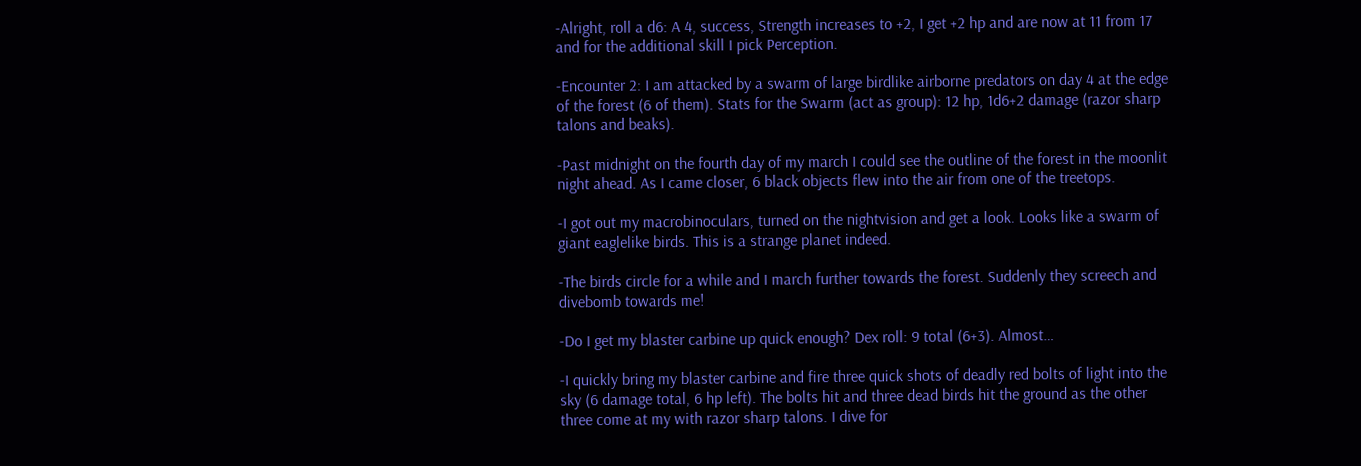-Alright, roll a d6: A 4, success, Strength increases to +2, I get +2 hp and are now at 11 from 17 and for the additional skill I pick Perception.

-Encounter 2: I am attacked by a swarm of large birdlike airborne predators on day 4 at the edge of the forest (6 of them). Stats for the Swarm (act as group): 12 hp, 1d6+2 damage (razor sharp talons and beaks).

-Past midnight on the fourth day of my march I could see the outline of the forest in the moonlit night ahead. As I came closer, 6 black objects flew into the air from one of the treetops.

-I got out my macrobinoculars, turned on the nightvision and get a look. Looks like a swarm of giant eaglelike birds. This is a strange planet indeed.

-The birds circle for a while and I march further towards the forest. Suddenly they screech and divebomb towards me!

-Do I get my blaster carbine up quick enough? Dex roll: 9 total (6+3). Almost…

-I quickly bring my blaster carbine and fire three quick shots of deadly red bolts of light into the sky (6 damage total, 6 hp left). The bolts hit and three dead birds hit the ground as the other three come at my with razor sharp talons. I dive for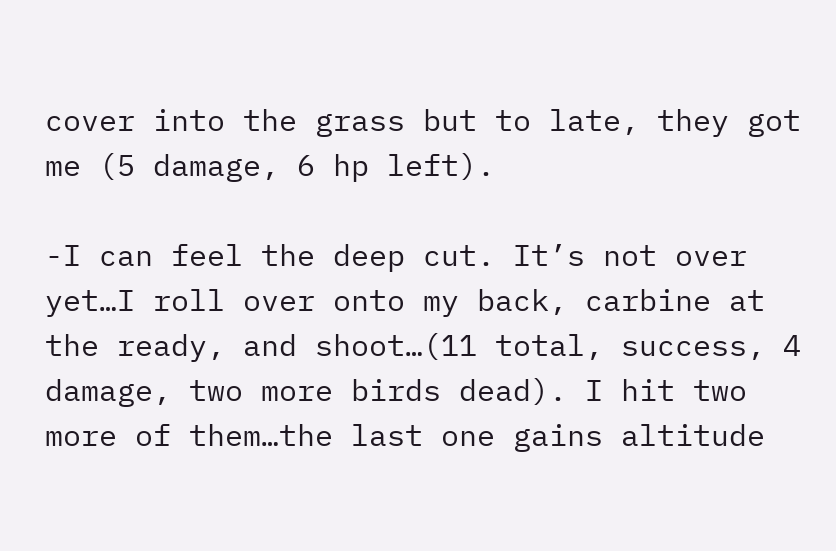cover into the grass but to late, they got me (5 damage, 6 hp left).

-I can feel the deep cut. It’s not over yet…I roll over onto my back, carbine at the ready, and shoot…(11 total, success, 4 damage, two more birds dead). I hit two more of them…the last one gains altitude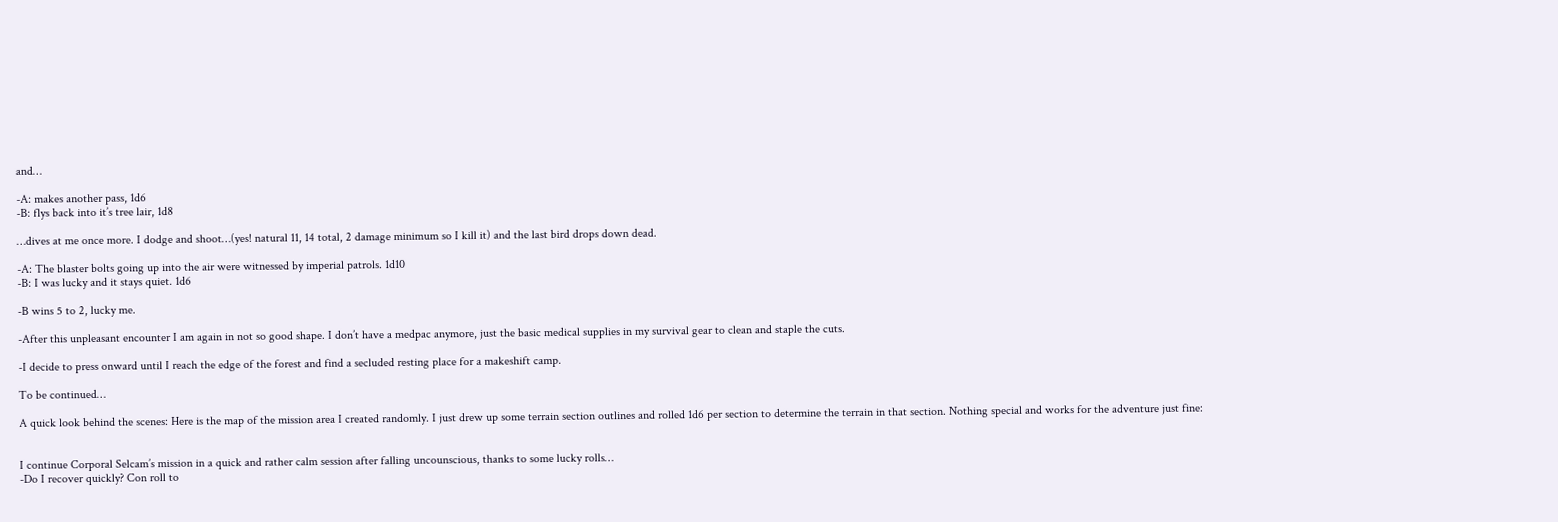and…

-A: makes another pass, 1d6
-B: flys back into it’s tree lair, 1d8

…dives at me once more. I dodge and shoot…(yes! natural 11, 14 total, 2 damage minimum so I kill it) and the last bird drops down dead.

-A: The blaster bolts going up into the air were witnessed by imperial patrols. 1d10
-B: I was lucky and it stays quiet. 1d6

-B wins 5 to 2, lucky me.

-After this unpleasant encounter I am again in not so good shape. I don’t have a medpac anymore, just the basic medical supplies in my survival gear to clean and staple the cuts.

-I decide to press onward until I reach the edge of the forest and find a secluded resting place for a makeshift camp.

To be continued…

A quick look behind the scenes: Here is the map of the mission area I created randomly. I just drew up some terrain section outlines and rolled 1d6 per section to determine the terrain in that section. Nothing special and works for the adventure just fine:


I continue Corporal Selcam’s mission in a quick and rather calm session after falling uncounscious, thanks to some lucky rolls…
-Do I recover quickly? Con roll to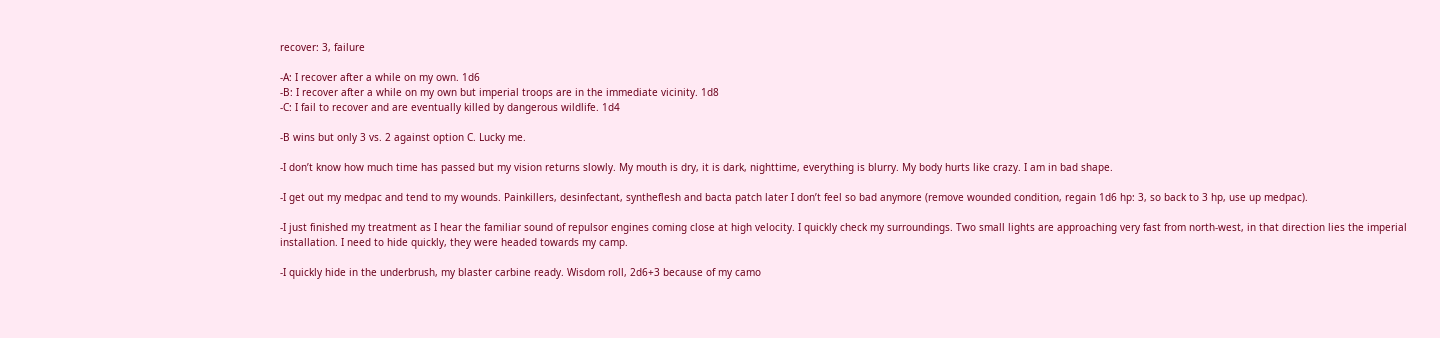recover: 3, failure

-A: I recover after a while on my own. 1d6
-B: I recover after a while on my own but imperial troops are in the immediate vicinity. 1d8
-C: I fail to recover and are eventually killed by dangerous wildlife. 1d4

-B wins but only 3 vs. 2 against option C. Lucky me.

-I don’t know how much time has passed but my vision returns slowly. My mouth is dry, it is dark, nighttime, everything is blurry. My body hurts like crazy. I am in bad shape.

-I get out my medpac and tend to my wounds. Painkillers, desinfectant, syntheflesh and bacta patch later I don’t feel so bad anymore (remove wounded condition, regain 1d6 hp: 3, so back to 3 hp, use up medpac).

-I just finished my treatment as I hear the familiar sound of repulsor engines coming close at high velocity. I quickly check my surroundings. Two small lights are approaching very fast from north-west, in that direction lies the imperial installation. I need to hide quickly, they were headed towards my camp.

-I quickly hide in the underbrush, my blaster carbine ready. Wisdom roll, 2d6+3 because of my camo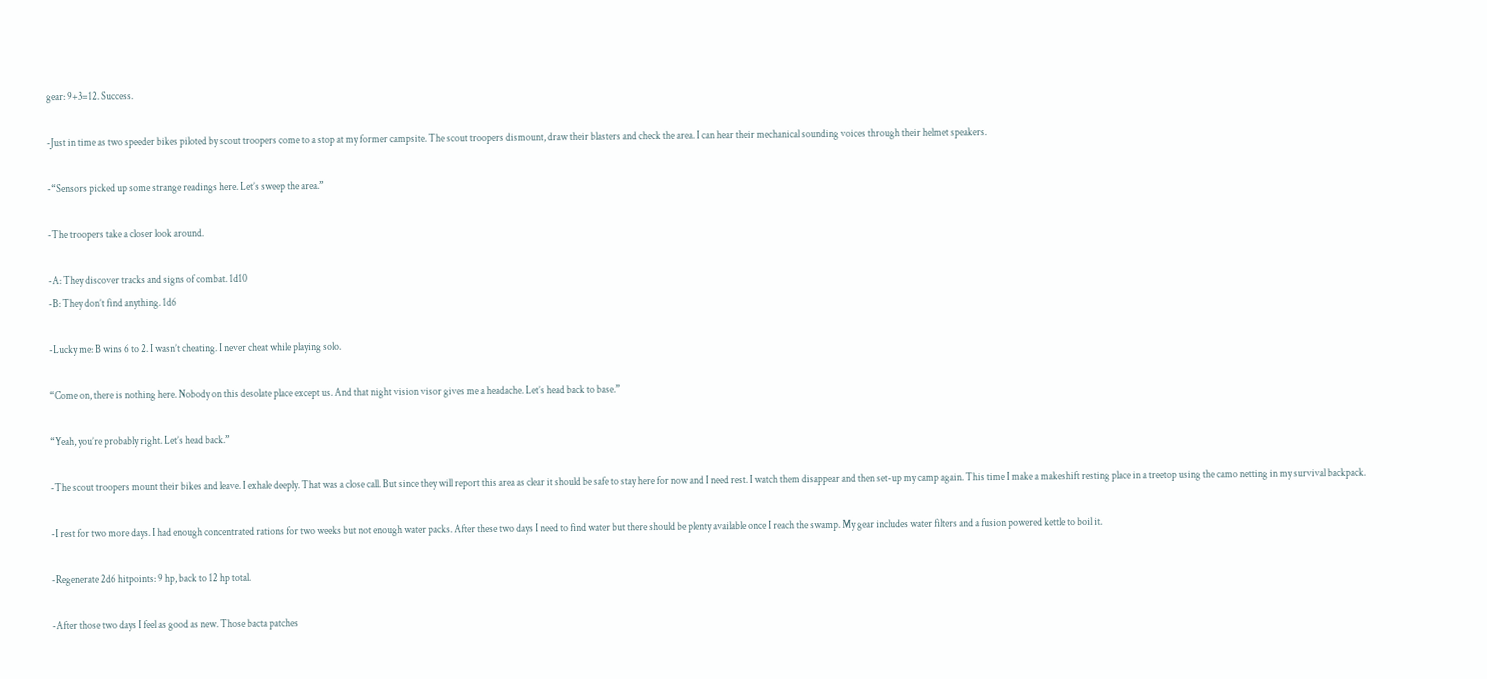gear: 9+3=12. Success.

-Just in time as two speeder bikes piloted by scout troopers come to a stop at my former campsite. The scout troopers dismount, draw their blasters and check the area. I can hear their mechanical sounding voices through their helmet speakers.

-“Sensors picked up some strange readings here. Let’s sweep the area.”

-The troopers take a closer look around.

-A: They discover tracks and signs of combat. 1d10
-B: They don’t find anything. 1d6

-Lucky me: B wins 6 to 2. I wasn’t cheating. I never cheat while playing solo.

“Come on, there is nothing here. Nobody on this desolate place except us. And that night vision visor gives me a headache. Let’s head back to base.”

“Yeah, you’re probably right. Let’s head back.”

-The scout troopers mount their bikes and leave. I exhale deeply. That was a close call. But since they will report this area as clear it should be safe to stay here for now and I need rest. I watch them disappear and then set-up my camp again. This time I make a makeshift resting place in a treetop using the camo netting in my survival backpack.

-I rest for two more days. I had enough concentrated rations for two weeks but not enough water packs. After these two days I need to find water but there should be plenty available once I reach the swamp. My gear includes water filters and a fusion powered kettle to boil it.

-Regenerate 2d6 hitpoints: 9 hp, back to 12 hp total.

-After those two days I feel as good as new. Those bacta patches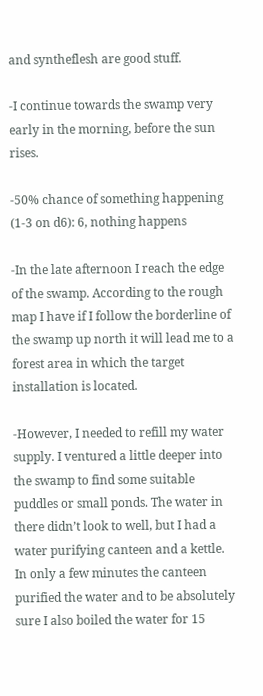and syntheflesh are good stuff.

-I continue towards the swamp very early in the morning, before the sun rises.

-50% chance of something happening (1-3 on d6): 6, nothing happens

-In the late afternoon I reach the edge of the swamp. According to the rough map I have if I follow the borderline of the swamp up north it will lead me to a forest area in which the target installation is located.

-However, I needed to refill my water supply. I ventured a little deeper into the swamp to find some suitable puddles or small ponds. The water in there didn’t look to well, but I had a water purifying canteen and a kettle. In only a few minutes the canteen purified the water and to be absolutely sure I also boiled the water for 15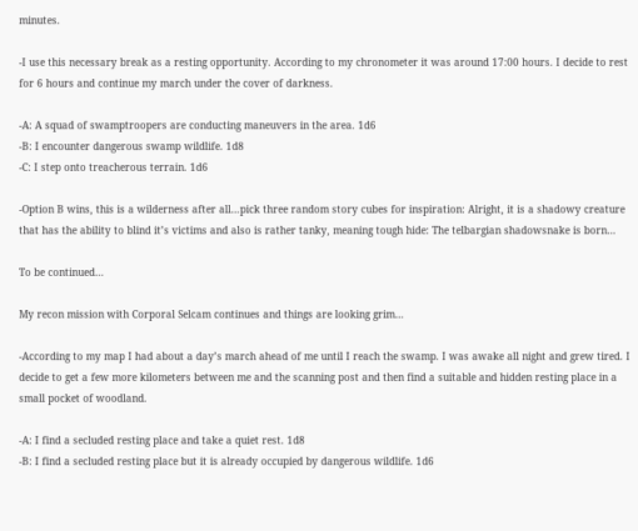minutes.

-I use this necessary break as a resting opportunity. According to my chronometer it was around 17:00 hours. I decide to rest for 6 hours and continue my march under the cover of darkness.

-A: A squad of swamptroopers are conducting maneuvers in the area. 1d6
-B: I encounter dangerous swamp wildlife. 1d8
-C: I step onto treacherous terrain. 1d6

-Option B wins, this is a wilderness after all…pick three random story cubes for inspiration: Alright, it is a shadowy creature that has the ability to blind it’s victims and also is rather tanky, meaning tough hide: The telbargian shadowsnake is born…

To be continued…

My recon mission with Corporal Selcam continues and things are looking grim…

-According to my map I had about a day’s march ahead of me until I reach the swamp. I was awake all night and grew tired. I decide to get a few more kilometers between me and the scanning post and then find a suitable and hidden resting place in a small pocket of woodland.

-A: I find a secluded resting place and take a quiet rest. 1d8
-B: I find a secluded resting place but it is already occupied by dangerous wildlife. 1d6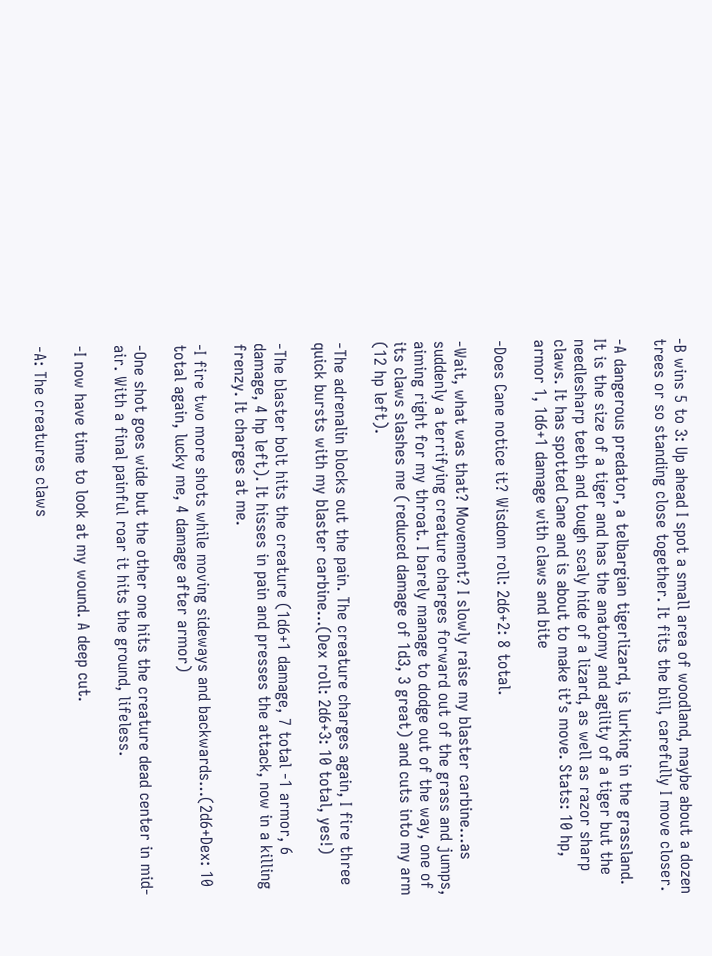-B wins 5 to 3: Up ahead I spot a small area of woodland, maybe about a dozen trees or so standing close together. It fits the bill, carefully I move closer.

-A dangerous predator, a telbargian tigerlizard, is lurking in the grassland. It is the size of a tiger and has the anatomy and agility of a tiger but the needlesharp teeth and tough scaly hide of a lizard, as well as razor sharp claws. It has spotted Cane and is about to make it’s move. Stats: 10 hp, armor 1, 1d6+1 damage with claws and bite

-Does Cane notice it? Wisdom roll: 2d6+2: 8 total.

-Wait, what was that? Movement? I slowly raise my blaster carbine…as suddenly a terrifying creature charges forward out of the grass and jumps, aiming right for my throat. I barely manage to dodge out of the way, one of its claws slashes me (reduced damage of 1d3, 3 great) and cuts into my arm (12 hp left).

-The adrenalin blocks out the pain. The creature charges again, I fire three quick bursts with my blaster carbine…(Dex roll: 2d6+3: 10 total, yes!)

-The blaster bolt hits the creature (1d6+1 damage, 7 total -1 armor, 6 damage, 4 hp left). It hisses in pain and presses the attack, now in a killing frenzy. It charges at me.

-I fire two more shots while moving sideways and backwards…(2d6+Dex: 10 total again, lucky me, 4 damage after armor)

-One shot goes wide but the other one hits the creature dead center in mid-air. With a final painful roar it hits the ground, lifeless.

-I now have time to look at my wound. A deep cut.

-A: The creatures claws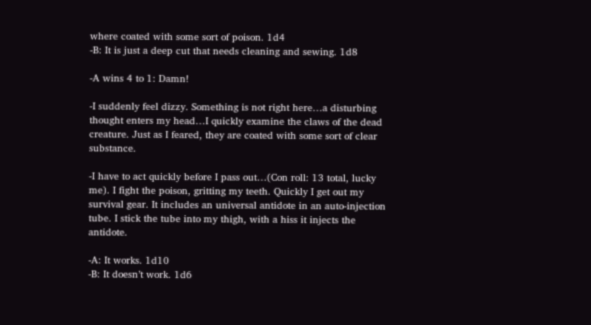where coated with some sort of poison. 1d4
-B: It is just a deep cut that needs cleaning and sewing. 1d8

-A wins 4 to 1: Damn!

-I suddenly feel dizzy. Something is not right here…a disturbing thought enters my head…I quickly examine the claws of the dead creature. Just as I feared, they are coated with some sort of clear substance.

-I have to act quickly before I pass out…(Con roll: 13 total, lucky me). I fight the poison, gritting my teeth. Quickly I get out my survival gear. It includes an universal antidote in an auto-injection tube. I stick the tube into my thigh, with a hiss it injects the antidote.

-A: It works. 1d10
-B: It doesn’t work. 1d6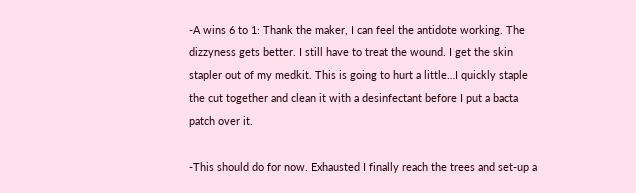-A wins 6 to 1: Thank the maker, I can feel the antidote working. The dizzyness gets better. I still have to treat the wound. I get the skin stapler out of my medkit. This is going to hurt a little…I quickly staple the cut together and clean it with a desinfectant before I put a bacta patch over it.

-This should do for now. Exhausted I finally reach the trees and set-up a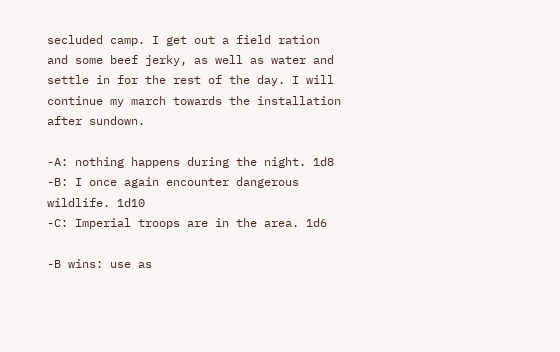secluded camp. I get out a field ration and some beef jerky, as well as water and settle in for the rest of the day. I will continue my march towards the installation after sundown.

-A: nothing happens during the night. 1d8
-B: I once again encounter dangerous wildlife. 1d10
-C: Imperial troops are in the area. 1d6

-B wins: use as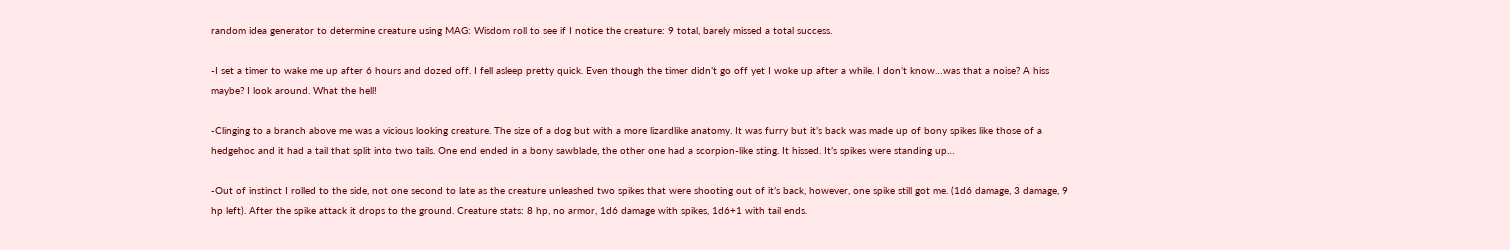random idea generator to determine creature using MAG: Wisdom roll to see if I notice the creature: 9 total, barely missed a total success.

-I set a timer to wake me up after 6 hours and dozed off. I fell asleep pretty quick. Even though the timer didn’t go off yet I woke up after a while. I don’t know…was that a noise? A hiss maybe? I look around. What the hell!

-Clinging to a branch above me was a vicious looking creature. The size of a dog but with a more lizardlike anatomy. It was furry but it’s back was made up of bony spikes like those of a hedgehoc and it had a tail that split into two tails. One end ended in a bony sawblade, the other one had a scorpion-like sting. It hissed. It’s spikes were standing up…

-Out of instinct I rolled to the side, not one second to late as the creature unleashed two spikes that were shooting out of it’s back, however, one spike still got me. (1d6 damage, 3 damage, 9 hp left). After the spike attack it drops to the ground. Creature stats: 8 hp, no armor, 1d6 damage with spikes, 1d6+1 with tail ends.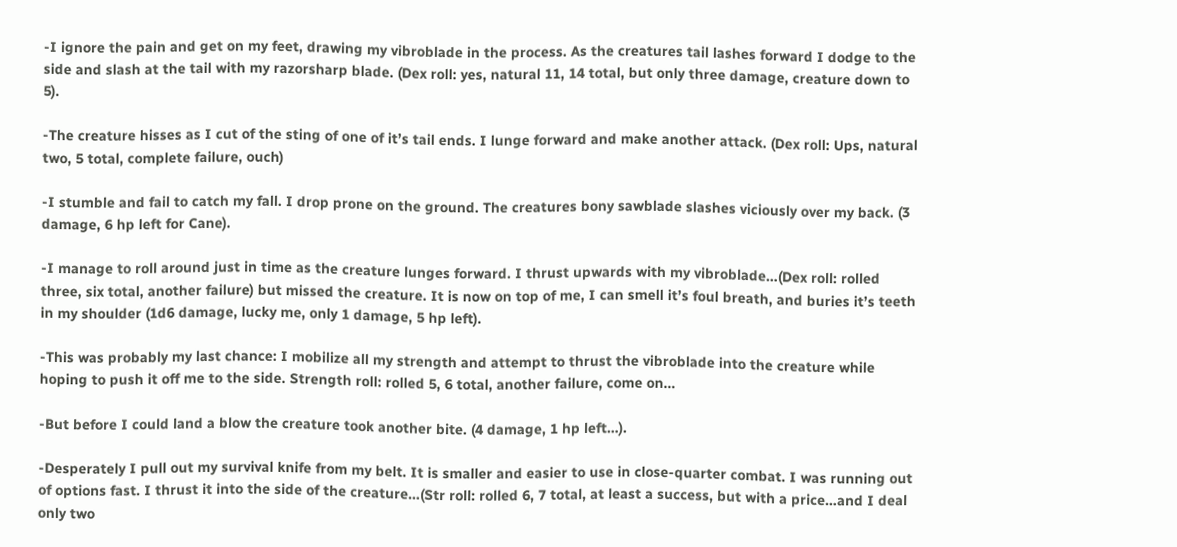-I ignore the pain and get on my feet, drawing my vibroblade in the process. As the creatures tail lashes forward I dodge to the side and slash at the tail with my razorsharp blade. (Dex roll: yes, natural 11, 14 total, but only three damage, creature down to 5).

-The creature hisses as I cut of the sting of one of it’s tail ends. I lunge forward and make another attack. (Dex roll: Ups, natural two, 5 total, complete failure, ouch)

-I stumble and fail to catch my fall. I drop prone on the ground. The creatures bony sawblade slashes viciously over my back. (3 damage, 6 hp left for Cane).

-I manage to roll around just in time as the creature lunges forward. I thrust upwards with my vibroblade…(Dex roll: rolled three, six total, another failure) but missed the creature. It is now on top of me, I can smell it’s foul breath, and buries it’s teeth in my shoulder (1d6 damage, lucky me, only 1 damage, 5 hp left).

-This was probably my last chance: I mobilize all my strength and attempt to thrust the vibroblade into the creature while hoping to push it off me to the side. Strength roll: rolled 5, 6 total, another failure, come on…

-But before I could land a blow the creature took another bite. (4 damage, 1 hp left…).

-Desperately I pull out my survival knife from my belt. It is smaller and easier to use in close-quarter combat. I was running out of options fast. I thrust it into the side of the creature…(Str roll: rolled 6, 7 total, at least a success, but with a price…and I deal only two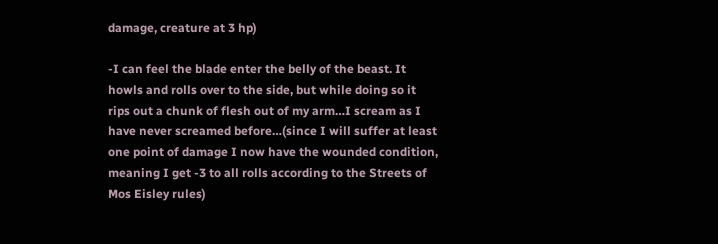damage, creature at 3 hp)

-I can feel the blade enter the belly of the beast. It howls and rolls over to the side, but while doing so it rips out a chunk of flesh out of my arm…I scream as I have never screamed before…(since I will suffer at least one point of damage I now have the wounded condition, meaning I get -3 to all rolls according to the Streets of Mos Eisley rules)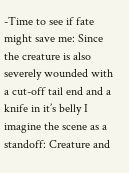-Time to see if fate might save me: Since the creature is also severely wounded with a cut-off tail end and a knife in it’s belly I imagine the scene as a standoff: Creature and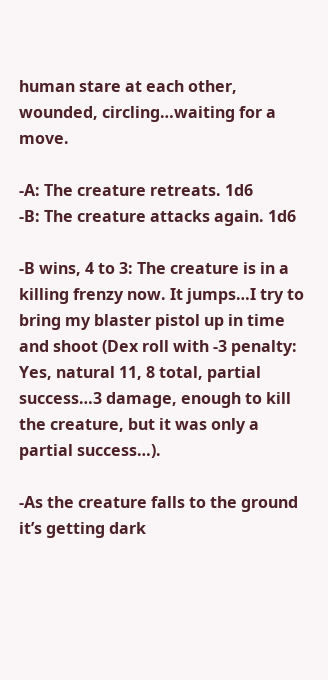human stare at each other, wounded, circling…waiting for a move.

-A: The creature retreats. 1d6
-B: The creature attacks again. 1d6

-B wins, 4 to 3: The creature is in a killing frenzy now. It jumps…I try to bring my blaster pistol up in time and shoot (Dex roll with -3 penalty: Yes, natural 11, 8 total, partial success…3 damage, enough to kill the creature, but it was only a partial success…).

-As the creature falls to the ground it’s getting dark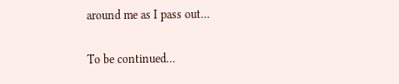around me as I pass out…

To be continued…